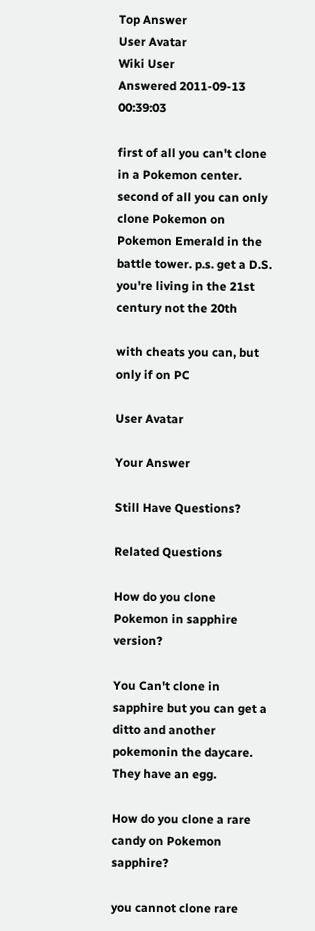Top Answer
User Avatar
Wiki User
Answered 2011-09-13 00:39:03

first of all you can't clone in a Pokemon center. second of all you can only clone Pokemon on Pokemon Emerald in the battle tower. p.s. get a D.S. you're living in the 21st century not the 20th

with cheats you can, but only if on PC

User Avatar

Your Answer

Still Have Questions?

Related Questions

How do you clone Pokemon in sapphire version?

You Can't clone in sapphire but you can get a ditto and another pokemonin the daycare. They have an egg.

How do you clone a rare candy on Pokemon sapphire?

you cannot clone rare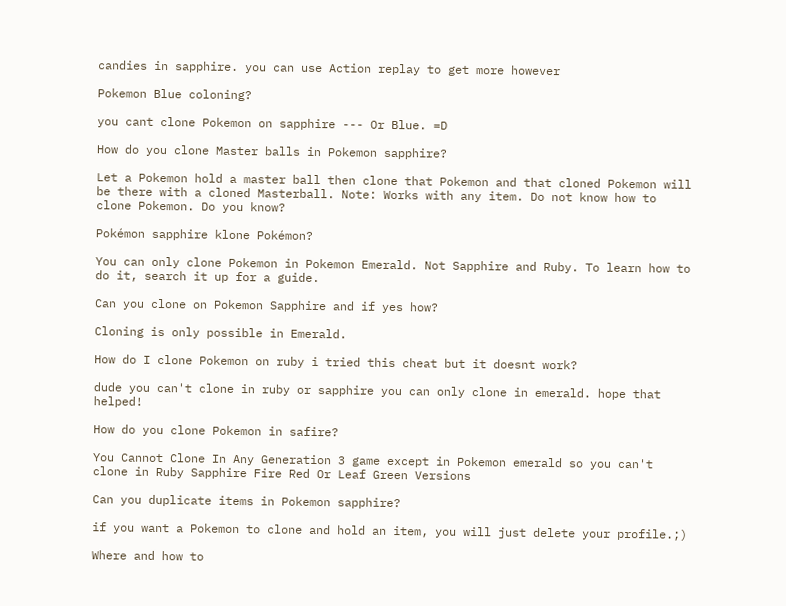candies in sapphire. you can use Action replay to get more however

Pokemon Blue coloning?

you cant clone Pokemon on sapphire --- Or Blue. =D

How do you clone Master balls in Pokemon sapphire?

Let a Pokemon hold a master ball then clone that Pokemon and that cloned Pokemon will be there with a cloned Masterball. Note: Works with any item. Do not know how to clone Pokemon. Do you know?

Pokémon sapphire klone Pokémon?

You can only clone Pokemon in Pokemon Emerald. Not Sapphire and Ruby. To learn how to do it, search it up for a guide.

Can you clone on Pokemon Sapphire and if yes how?

Cloning is only possible in Emerald.

How do I clone Pokemon on ruby i tried this cheat but it doesnt work?

dude you can't clone in ruby or sapphire you can only clone in emerald. hope that helped!

How do you clone Pokemon in safire?

You Cannot Clone In Any Generation 3 game except in Pokemon emerald so you can't clone in Ruby Sapphire Fire Red Or Leaf Green Versions

Can you duplicate items in Pokemon sapphire?

if you want a Pokemon to clone and hold an item, you will just delete your profile.;)

Where and how to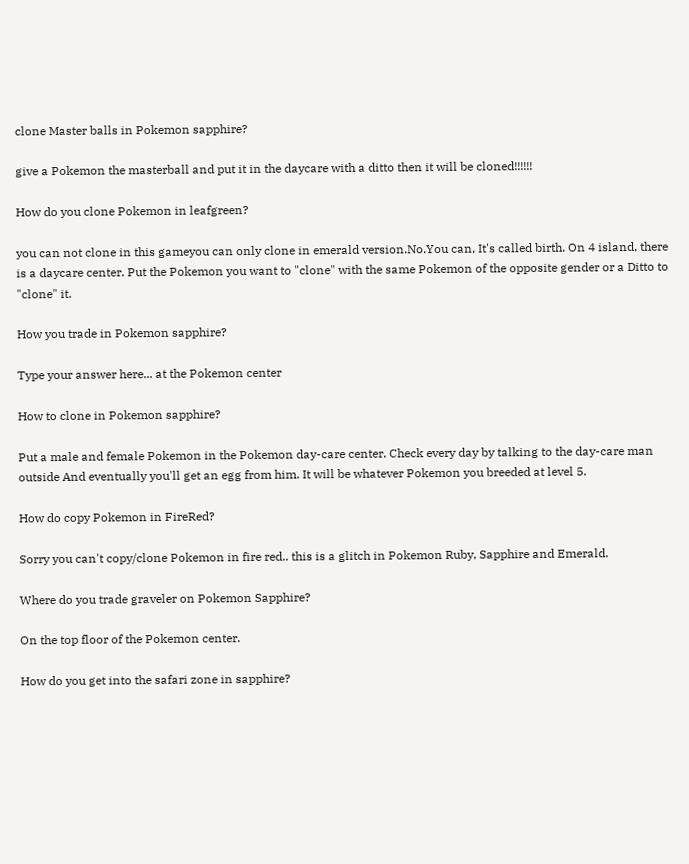clone Master balls in Pokemon sapphire?

give a Pokemon the masterball and put it in the daycare with a ditto then it will be cloned!!!!!!

How do you clone Pokemon in leafgreen?

you can not clone in this gameyou can only clone in emerald version.No.You can, It's called birth. On 4 island, there is a daycare center. Put the Pokemon you want to "clone" with the same Pokemon of the opposite gender or a Ditto to "clone" it.

How you trade in Pokemon sapphire?

Type your answer here... at the Pokemon center

How to clone in Pokemon sapphire?

Put a male and female Pokemon in the Pokemon day-care center. Check every day by talking to the day-care man outside And eventually you'll get an egg from him. It will be whatever Pokemon you breeded at level 5.

How do copy Pokemon in FireRed?

Sorry you can't copy/clone Pokemon in fire red.. this is a glitch in Pokemon Ruby, Sapphire and Emerald.

Where do you trade graveler on Pokemon Sapphire?

On the top floor of the Pokemon center.

How do you get into the safari zone in sapphire?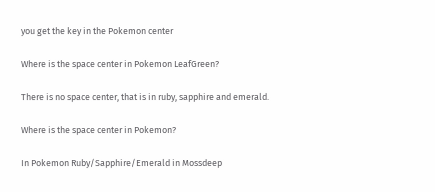you get the key in the Pokemon center

Where is the space center in Pokemon LeafGreen?

There is no space center, that is in ruby, sapphire and emerald.

Where is the space center in Pokemon?

In Pokemon Ruby/Sapphire/Emerald in Mossdeep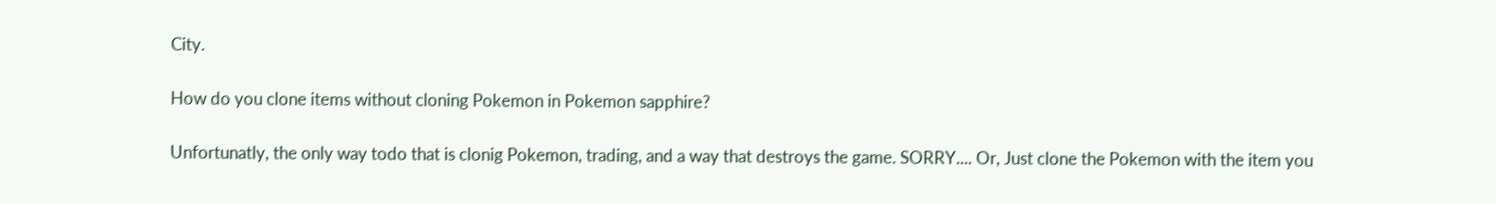City.

How do you clone items without cloning Pokemon in Pokemon sapphire?

Unfortunatly, the only way todo that is clonig Pokemon, trading, and a way that destroys the game. SORRY.... Or, Just clone the Pokemon with the item you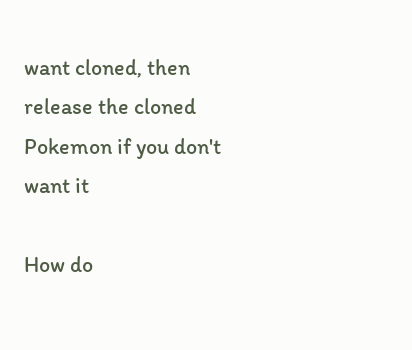want cloned, then release the cloned Pokemon if you don't want it

How do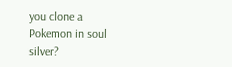you clone a Pokemon in soul silver?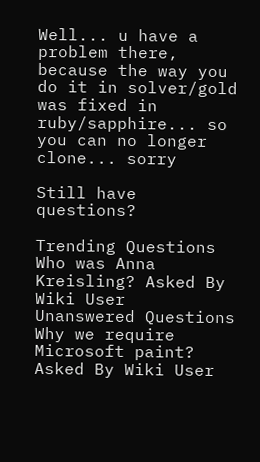Well... u have a problem there, because the way you do it in solver/gold was fixed in ruby/sapphire... so you can no longer clone... sorry

Still have questions?

Trending Questions
Who was Anna Kreisling? Asked By Wiki User
Unanswered Questions
Why we require Microsoft paint? Asked By Wiki User